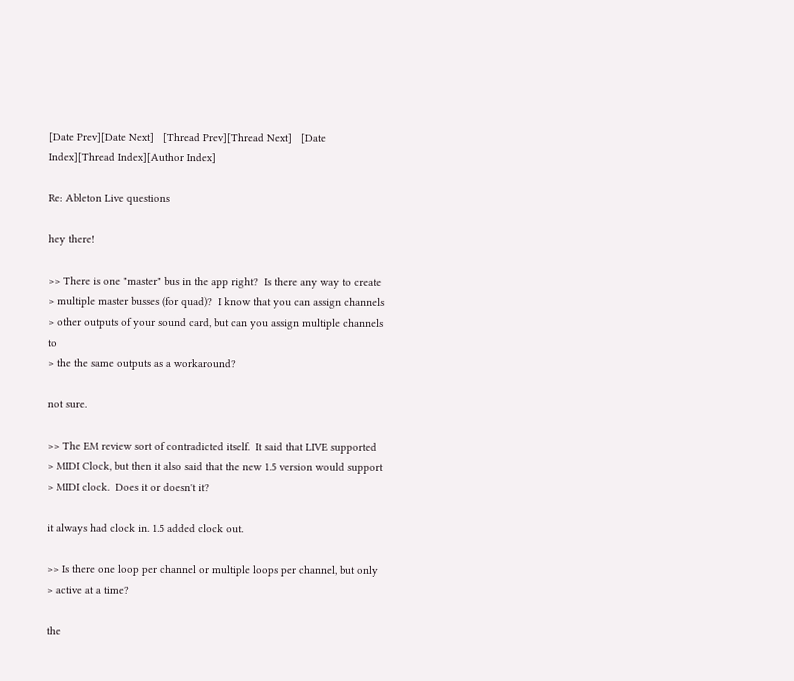[Date Prev][Date Next]   [Thread Prev][Thread Next]   [Date Index][Thread Index][Author Index]

Re: Ableton Live questions

hey there!

>> There is one "master" bus in the app right?  Is there any way to create
> multiple master busses (for quad)?  I know that you can assign channels
> other outputs of your sound card, but can you assign multiple channels to
> the the same outputs as a workaround?

not sure.

>> The EM review sort of contradicted itself.  It said that LIVE supported
> MIDI Clock, but then it also said that the new 1.5 version would support
> MIDI clock.  Does it or doesn't it?

it always had clock in. 1.5 added clock out.

>> Is there one loop per channel or multiple loops per channel, but only
> active at a time?

the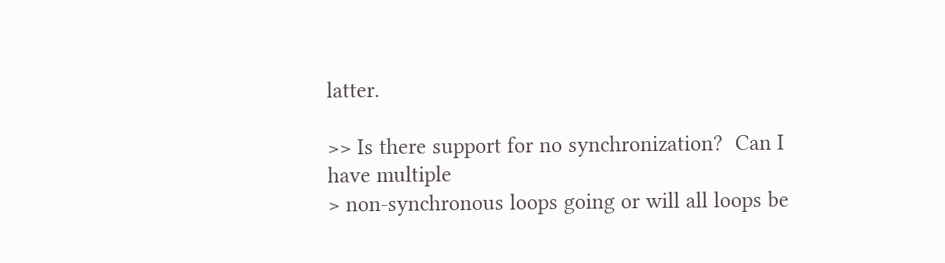latter.

>> Is there support for no synchronization?  Can I have multiple
> non-synchronous loops going or will all loops be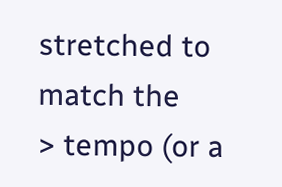stretched to match the
> tempo (or a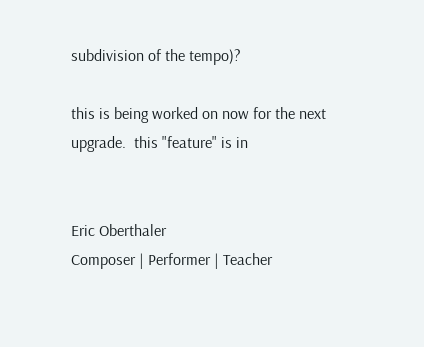subdivision of the tempo)?

this is being worked on now for the next upgrade.  this "feature" is in


Eric Oberthaler
Composer | Performer | Teacher